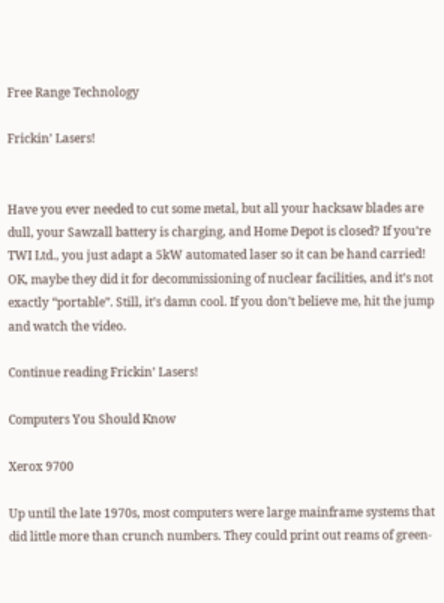Free Range Technology

Frickin’ Lasers!


Have you ever needed to cut some metal, but all your hacksaw blades are dull, your Sawzall battery is charging, and Home Depot is closed? If you’re TWI Ltd., you just adapt a 5kW automated laser so it can be hand carried! OK, maybe they did it for decommissioning of nuclear facilities, and it’s not exactly “portable”. Still, it’s damn cool. If you don’t believe me, hit the jump and watch the video.

Continue reading Frickin’ Lasers!

Computers You Should Know

Xerox 9700

Up until the late 1970s, most computers were large mainframe systems that did little more than crunch numbers. They could print out reams of green-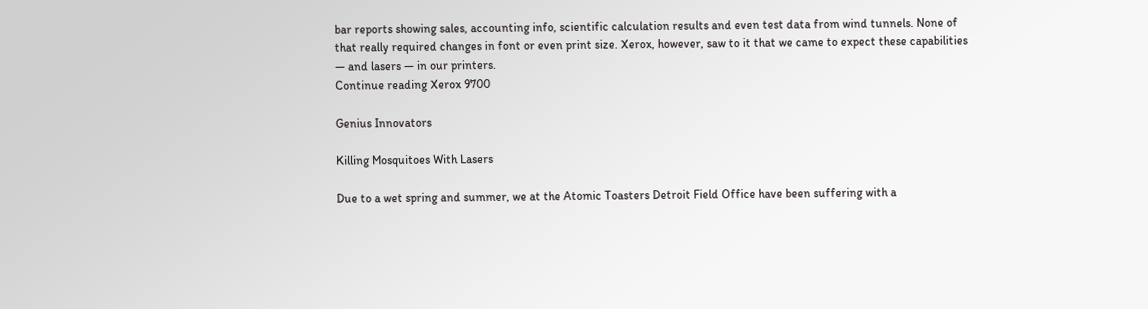bar reports showing sales, accounting info, scientific calculation results and even test data from wind tunnels. None of that really required changes in font or even print size. Xerox, however, saw to it that we came to expect these capabilities — and lasers — in our printers.
Continue reading Xerox 9700

Genius Innovators

Killing Mosquitoes With Lasers

Due to a wet spring and summer, we at the Atomic Toasters Detroit Field Office have been suffering with a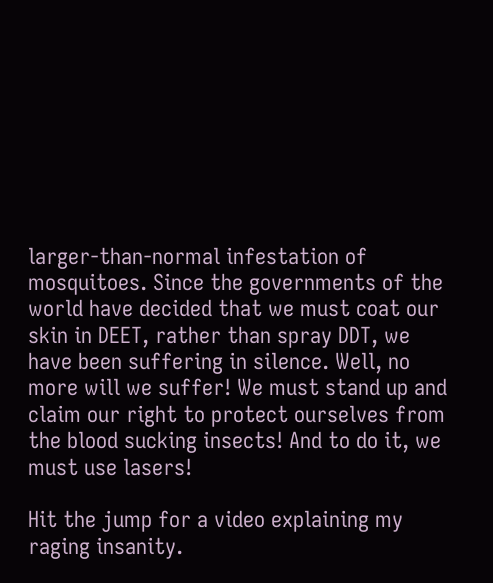larger-than-normal infestation of mosquitoes. Since the governments of the world have decided that we must coat our skin in DEET, rather than spray DDT, we have been suffering in silence. Well, no more will we suffer! We must stand up and claim our right to protect ourselves from the blood sucking insects! And to do it, we must use lasers!

Hit the jump for a video explaining my raging insanity.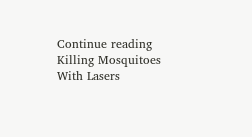Continue reading Killing Mosquitoes With Lasers